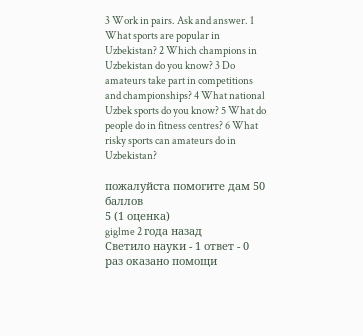3 Work in pairs. Ask and answer. 1 What sports are popular in Uzbekistan? 2 Which champions in Uzbekistan do you know? 3 Do amateurs take part in competitions and championships? 4 What national Uzbek sports do you know? 5 What do people do in fitness centres? 6 What risky sports can amateurs do in Uzbekistan?

пожалуйста помогите дам 50 баллов
5 (1 оценка)
giglme 2 года назад
Светило науки - 1 ответ - 0 раз оказано помощи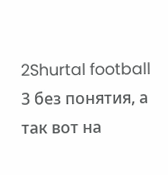2Shurtal football
3 без понятия, а так вот на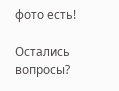фото есть!

Остались вопросы?